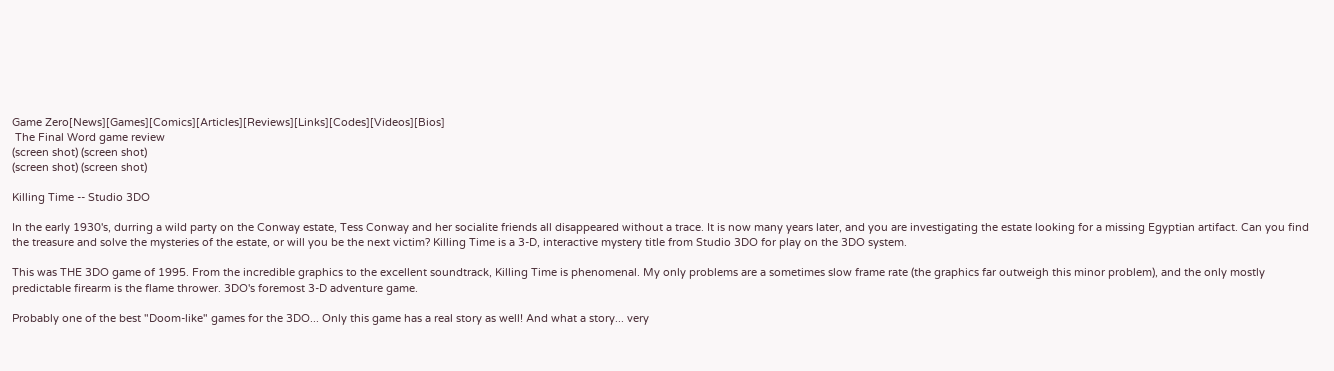Game Zero[News][Games][Comics][Articles][Reviews][Links][Codes][Videos][Bios]
 The Final Word game review
(screen shot) (screen shot)
(screen shot) (screen shot)

Killing Time -- Studio 3DO

In the early 1930's, durring a wild party on the Conway estate, Tess Conway and her socialite friends all disappeared without a trace. It is now many years later, and you are investigating the estate looking for a missing Egyptian artifact. Can you find the treasure and solve the mysteries of the estate, or will you be the next victim? Killing Time is a 3-D, interactive mystery title from Studio 3DO for play on the 3DO system.

This was THE 3DO game of 1995. From the incredible graphics to the excellent soundtrack, Killing Time is phenomenal. My only problems are a sometimes slow frame rate (the graphics far outweigh this minor problem), and the only mostly predictable firearm is the flame thrower. 3DO's foremost 3-D adventure game.

Probably one of the best "Doom-like" games for the 3DO... Only this game has a real story as well! And what a story... very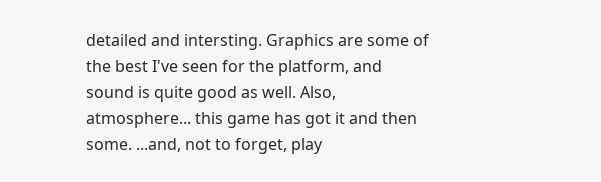detailed and intersting. Graphics are some of the best I've seen for the platform, and sound is quite good as well. Also, atmosphere... this game has got it and then some. ...and, not to forget, play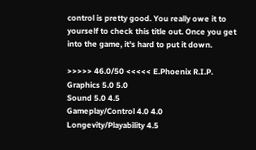control is pretty good. You really owe it to yourself to check this title out. Once you get into the game, it's hard to put it down.

>>>>> 46.0/50 <<<<< E.Phoenix R.I.P.
Graphics 5.0 5.0
Sound 5.0 4.5
Gameplay/Control 4.0 4.0
Longevity/Playability 4.5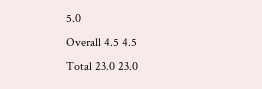5.0
Overall 4.5 4.5
Total 23.0 23.0